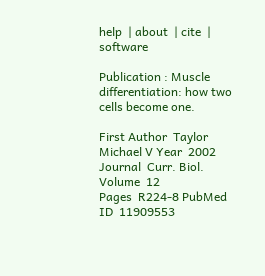help  | about  | cite  | software

Publication : Muscle differentiation: how two cells become one.

First Author  Taylor Michael V Year  2002
Journal  Curr. Biol. Volume  12
Pages  R224-8 PubMed ID  11909553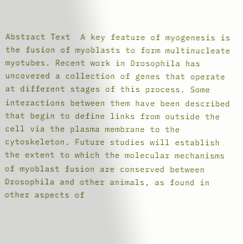Abstract Text  A key feature of myogenesis is the fusion of myoblasts to form multinucleate myotubes. Recent work in Drosophila has uncovered a collection of genes that operate at different stages of this process. Some interactions between them have been described that begin to define links from outside the cell via the plasma membrane to the cytoskeleton. Future studies will establish the extent to which the molecular mechanisms of myoblast fusion are conserved between Drosophila and other animals, as found in other aspects of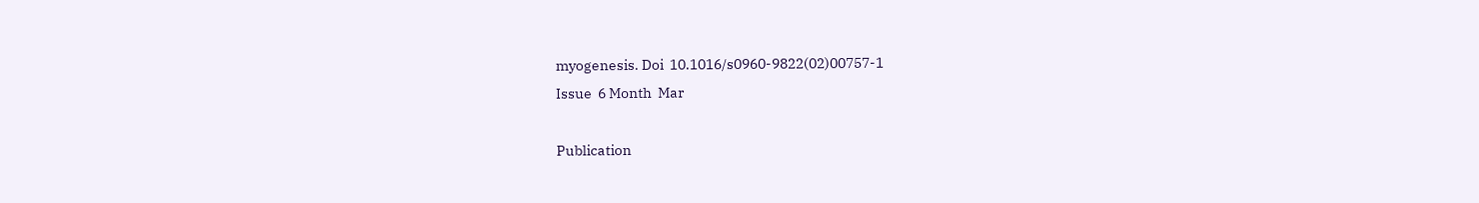myogenesis. Doi  10.1016/s0960-9822(02)00757-1
Issue  6 Month  Mar

Publication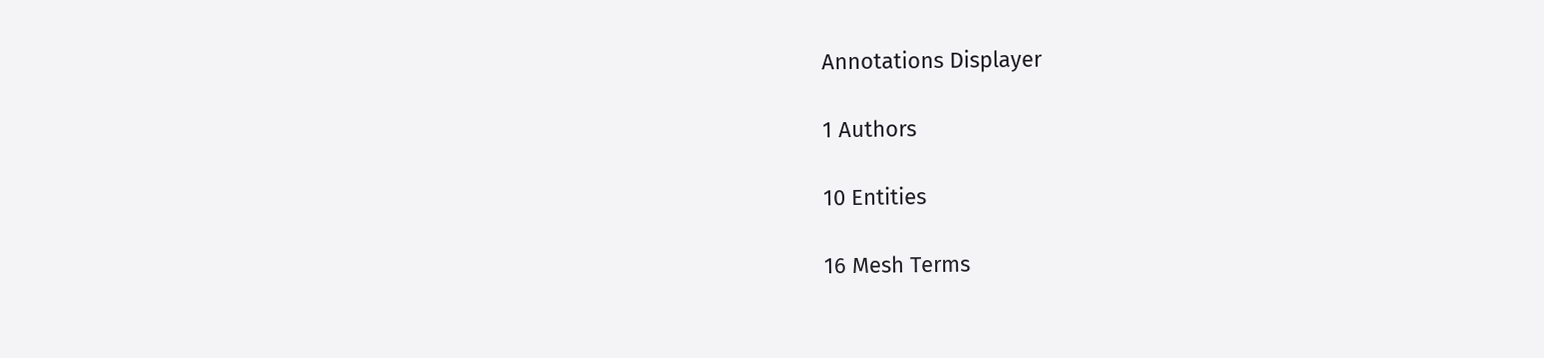Annotations Displayer

1 Authors

10 Entities

16 Mesh Terms